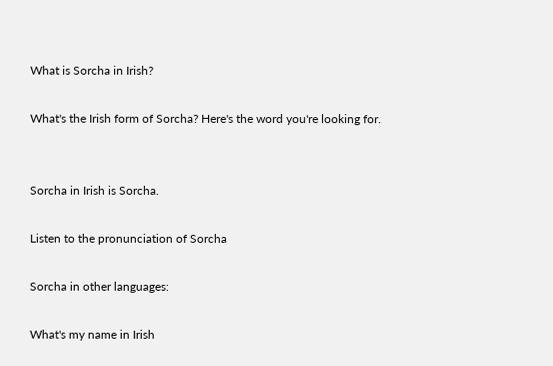What is Sorcha in Irish?

What's the Irish form of Sorcha? Here's the word you're looking for.


Sorcha in Irish is Sorcha.

Listen to the pronunciation of Sorcha

Sorcha in other languages:

What's my name in Irish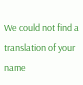We could not find a translation of your name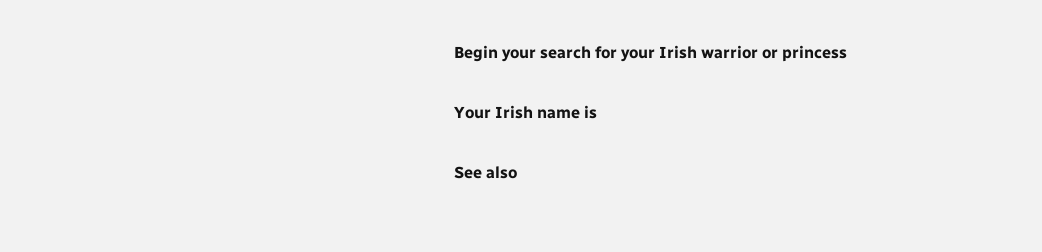Begin your search for your Irish warrior or princess

Your Irish name is

See also